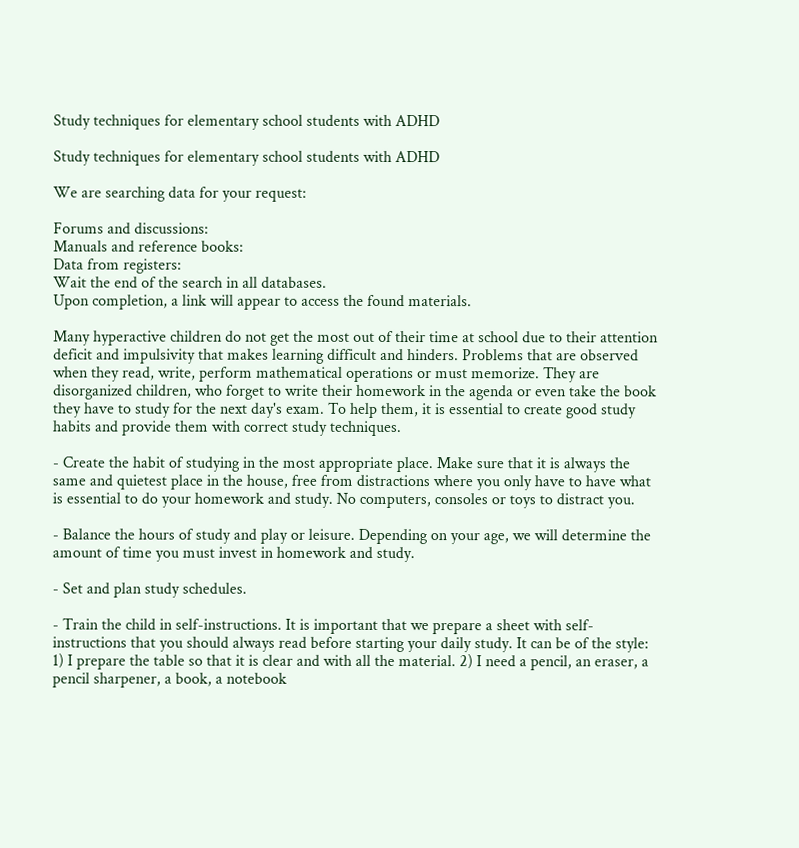Study techniques for elementary school students with ADHD

Study techniques for elementary school students with ADHD

We are searching data for your request:

Forums and discussions:
Manuals and reference books:
Data from registers:
Wait the end of the search in all databases.
Upon completion, a link will appear to access the found materials.

Many hyperactive children do not get the most out of their time at school due to their attention deficit and impulsivity that makes learning difficult and hinders. Problems that are observed when they read, write, perform mathematical operations or must memorize. They are disorganized children, who forget to write their homework in the agenda or even take the book they have to study for the next day's exam. To help them, it is essential to create good study habits and provide them with correct study techniques.

- Create the habit of studying in the most appropriate place. Make sure that it is always the same and quietest place in the house, free from distractions where you only have to have what is essential to do your homework and study. No computers, consoles or toys to distract you.

- Balance the hours of study and play or leisure. Depending on your age, we will determine the amount of time you must invest in homework and study.

- Set and plan study schedules.

- Train the child in self-instructions. It is important that we prepare a sheet with self-instructions that you should always read before starting your daily study. It can be of the style: 1) I prepare the table so that it is clear and with all the material. 2) I need a pencil, an eraser, a pencil sharpener, a book, a notebook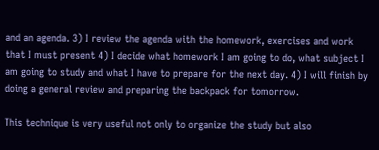and an agenda. 3) I review the agenda with the homework, exercises and work that I must present 4) I decide what homework I am going to do, what subject I am going to study and what I have to prepare for the next day. 4) I will finish by doing a general review and preparing the backpack for tomorrow.

This technique is very useful not only to organize the study but also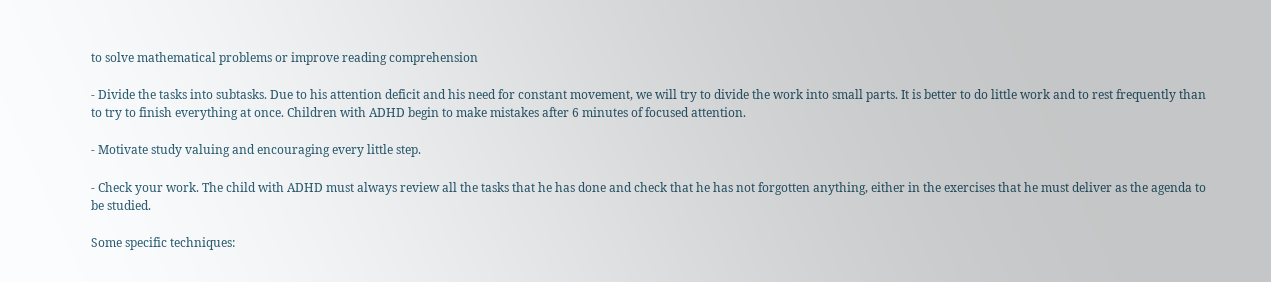to solve mathematical problems or improve reading comprehension

- Divide the tasks into subtasks. Due to his attention deficit and his need for constant movement, we will try to divide the work into small parts. It is better to do little work and to rest frequently than to try to finish everything at once. Children with ADHD begin to make mistakes after 6 minutes of focused attention.

- Motivate study valuing and encouraging every little step.

- Check your work. The child with ADHD must always review all the tasks that he has done and check that he has not forgotten anything, either in the exercises that he must deliver as the agenda to be studied.

Some specific techniques: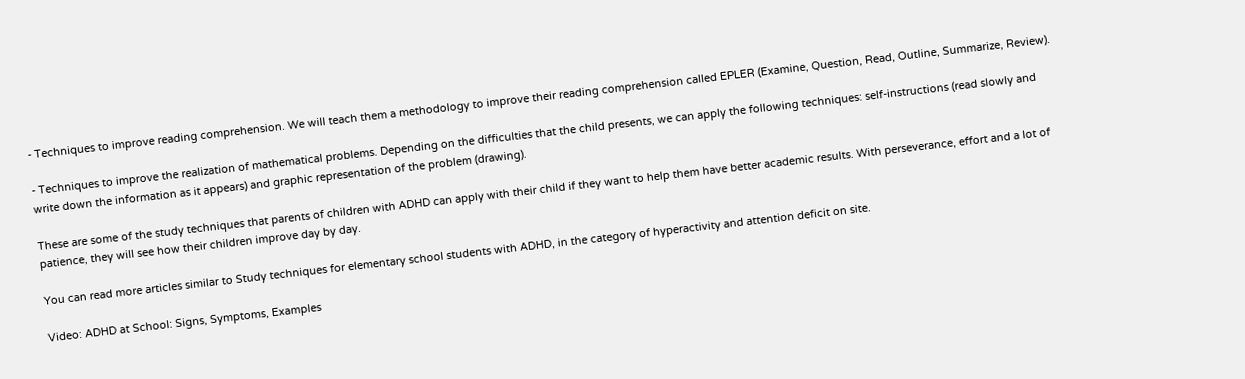- Techniques to improve reading comprehension. We will teach them a methodology to improve their reading comprehension called EPLER (Examine, Question, Read, Outline, Summarize, Review).

- Techniques to improve the realization of mathematical problems. Depending on the difficulties that the child presents, we can apply the following techniques: self-instructions (read slowly and write down the information as it appears) and graphic representation of the problem (drawing).

These are some of the study techniques that parents of children with ADHD can apply with their child if they want to help them have better academic results. With perseverance, effort and a lot of patience, they will see how their children improve day by day.

You can read more articles similar to Study techniques for elementary school students with ADHD, in the category of hyperactivity and attention deficit on site.

Video: ADHD at School: Signs, Symptoms, Examples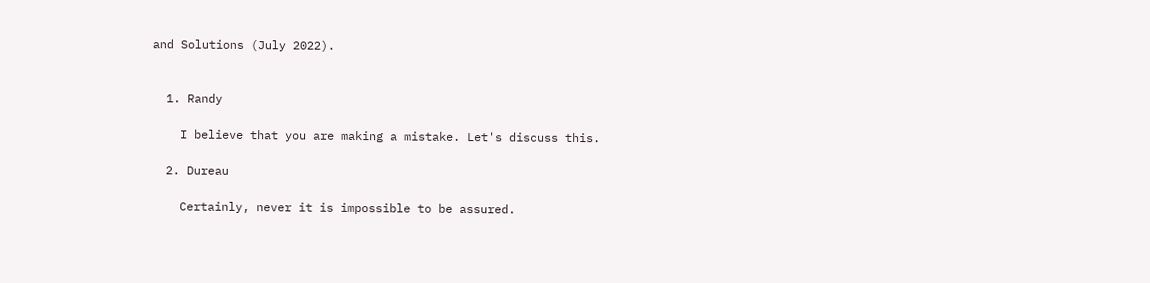and Solutions (July 2022).


  1. Randy

    I believe that you are making a mistake. Let's discuss this.

  2. Dureau

    Certainly, never it is impossible to be assured.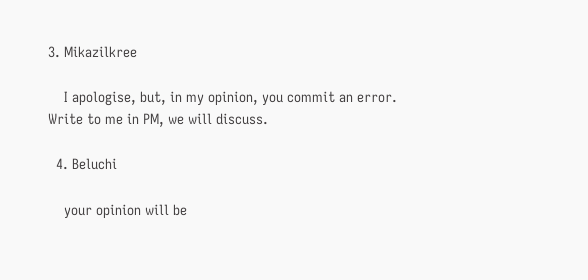3. Mikazilkree

    I apologise, but, in my opinion, you commit an error. Write to me in PM, we will discuss.

  4. Beluchi

    your opinion will be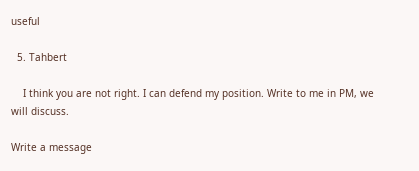useful

  5. Tahbert

    I think you are not right. I can defend my position. Write to me in PM, we will discuss.

Write a message